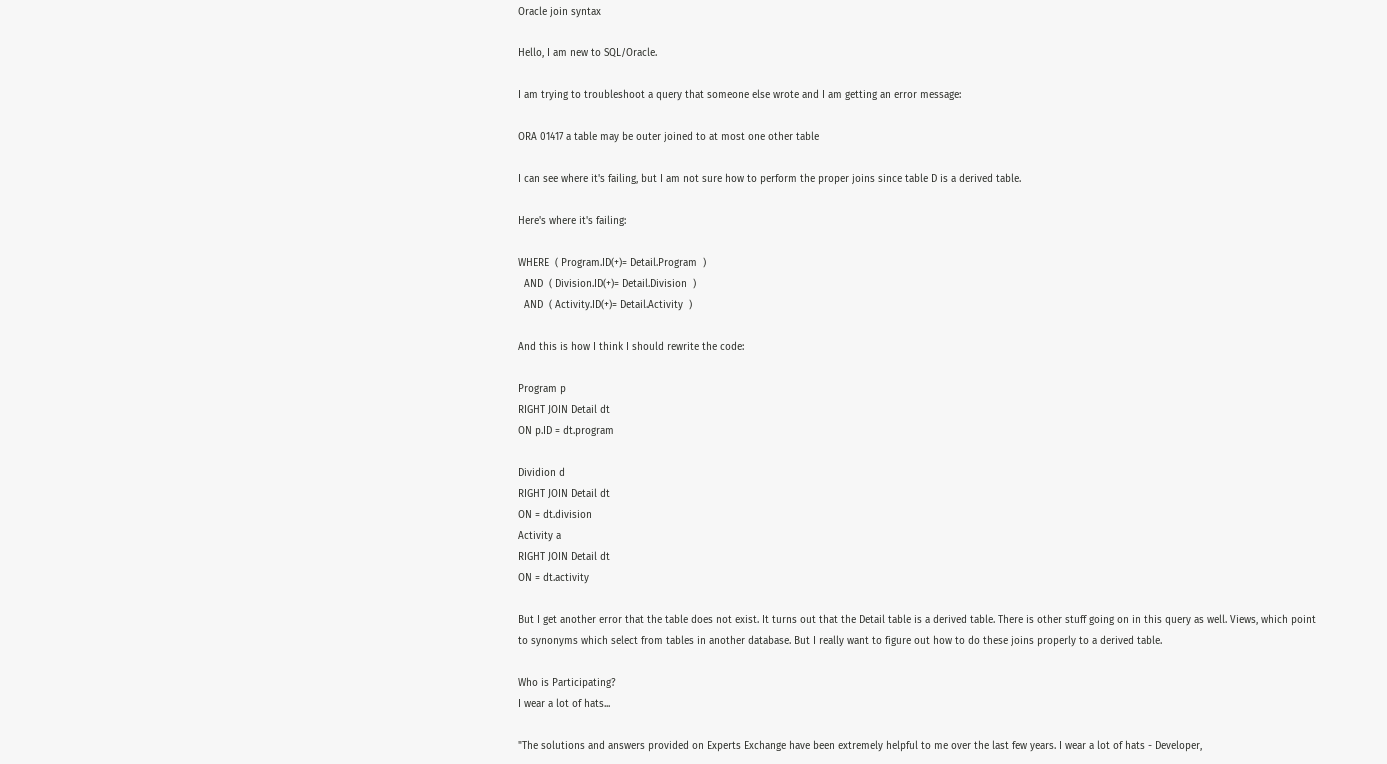Oracle join syntax

Hello, I am new to SQL/Oracle.

I am trying to troubleshoot a query that someone else wrote and I am getting an error message:

ORA 01417 a table may be outer joined to at most one other table

I can see where it's failing, but I am not sure how to perform the proper joins since table D is a derived table.

Here's where it's failing:

WHERE  ( Program.ID(+)= Detail.Program  )
  AND  ( Division.ID(+)= Detail.Division  )
  AND  ( Activity.ID(+)= Detail.Activity  )

And this is how I think I should rewrite the code:

Program p
RIGHT JOIN Detail dt
ON p.ID = dt.program

Dividion d
RIGHT JOIN Detail dt
ON = dt.division
Activity a
RIGHT JOIN Detail dt
ON = dt.activity

But I get another error that the table does not exist. It turns out that the Detail table is a derived table. There is other stuff going on in this query as well. Views, which point to synonyms which select from tables in another database. But I really want to figure out how to do these joins properly to a derived table.

Who is Participating?
I wear a lot of hats...

"The solutions and answers provided on Experts Exchange have been extremely helpful to me over the last few years. I wear a lot of hats - Developer,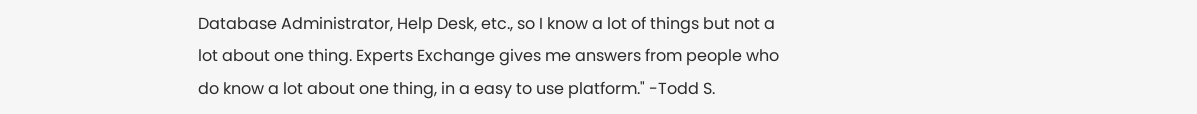Database Administrator, Help Desk, etc., so I know a lot of things but not a lot about one thing. Experts Exchange gives me answers from people who do know a lot about one thing, in a easy to use platform." -Todd S.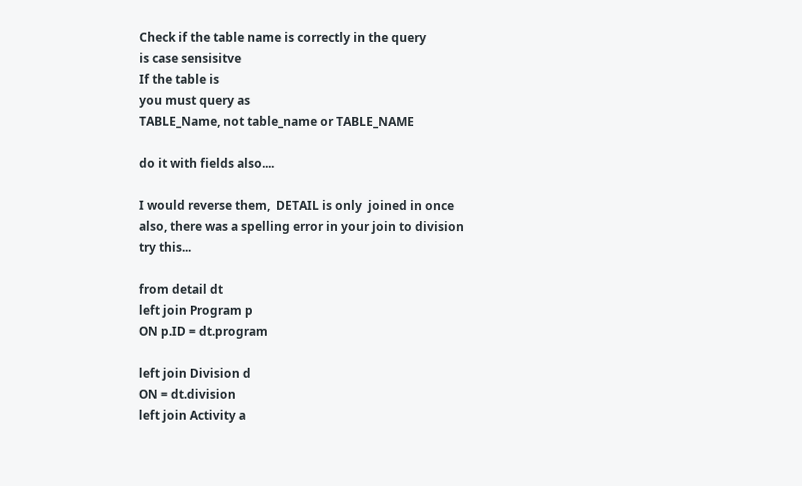Check if the table name is correctly in the query
is case sensisitve
If the table is
you must query as
TABLE_Name, not table_name or TABLE_NAME

do it with fields also....

I would reverse them,  DETAIL is only  joined in once
also, there was a spelling error in your join to division
try this...

from detail dt
left join Program p
ON p.ID = dt.program

left join Division d
ON = dt.division
left join Activity a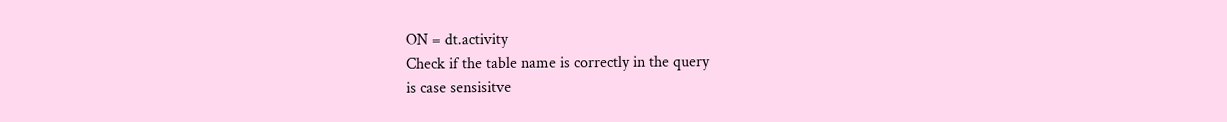ON = dt.activity
Check if the table name is correctly in the query
is case sensisitve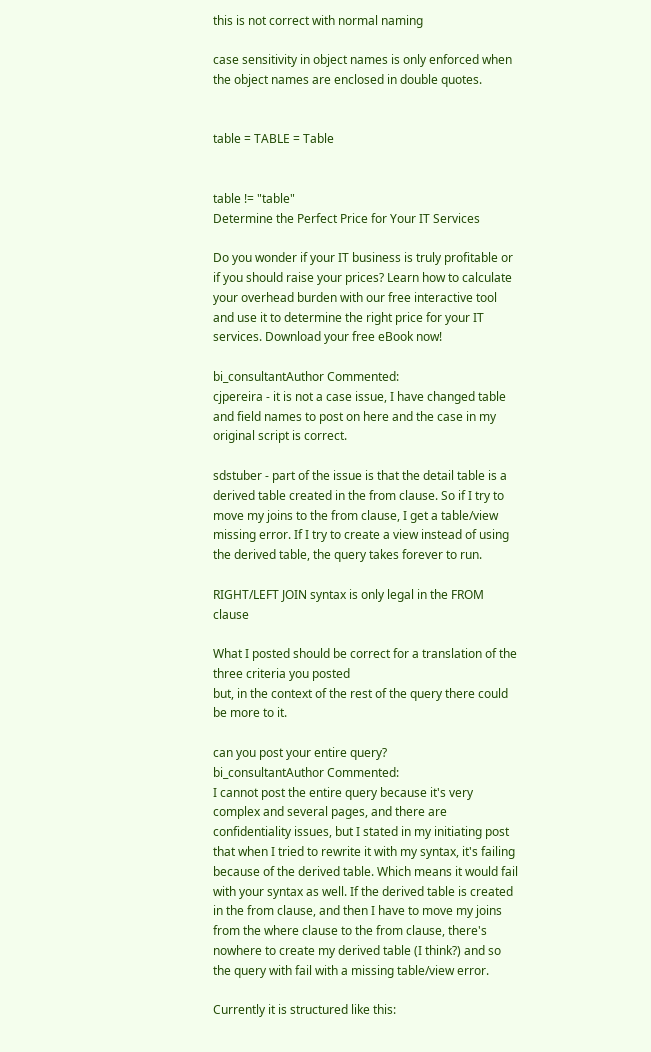this is not correct with normal naming

case sensitivity in object names is only enforced when the object names are enclosed in double quotes.


table = TABLE = Table


table != "table"
Determine the Perfect Price for Your IT Services

Do you wonder if your IT business is truly profitable or if you should raise your prices? Learn how to calculate your overhead burden with our free interactive tool and use it to determine the right price for your IT services. Download your free eBook now!

bi_consultantAuthor Commented:
cjpereira - it is not a case issue, I have changed table and field names to post on here and the case in my original script is correct.

sdstuber - part of the issue is that the detail table is a derived table created in the from clause. So if I try to move my joins to the from clause, I get a table/view missing error. If I try to create a view instead of using the derived table, the query takes forever to run.

RIGHT/LEFT JOIN syntax is only legal in the FROM clause

What I posted should be correct for a translation of the three criteria you posted
but, in the context of the rest of the query there could be more to it.

can you post your entire query?
bi_consultantAuthor Commented:
I cannot post the entire query because it's very complex and several pages, and there are confidentiality issues, but I stated in my initiating post that when I tried to rewrite it with my syntax, it's failing because of the derived table. Which means it would fail with your syntax as well. If the derived table is created in the from clause, and then I have to move my joins from the where clause to the from clause, there's nowhere to create my derived table (I think?) and so the query with fail with a missing table/view error.

Currently it is structured like this: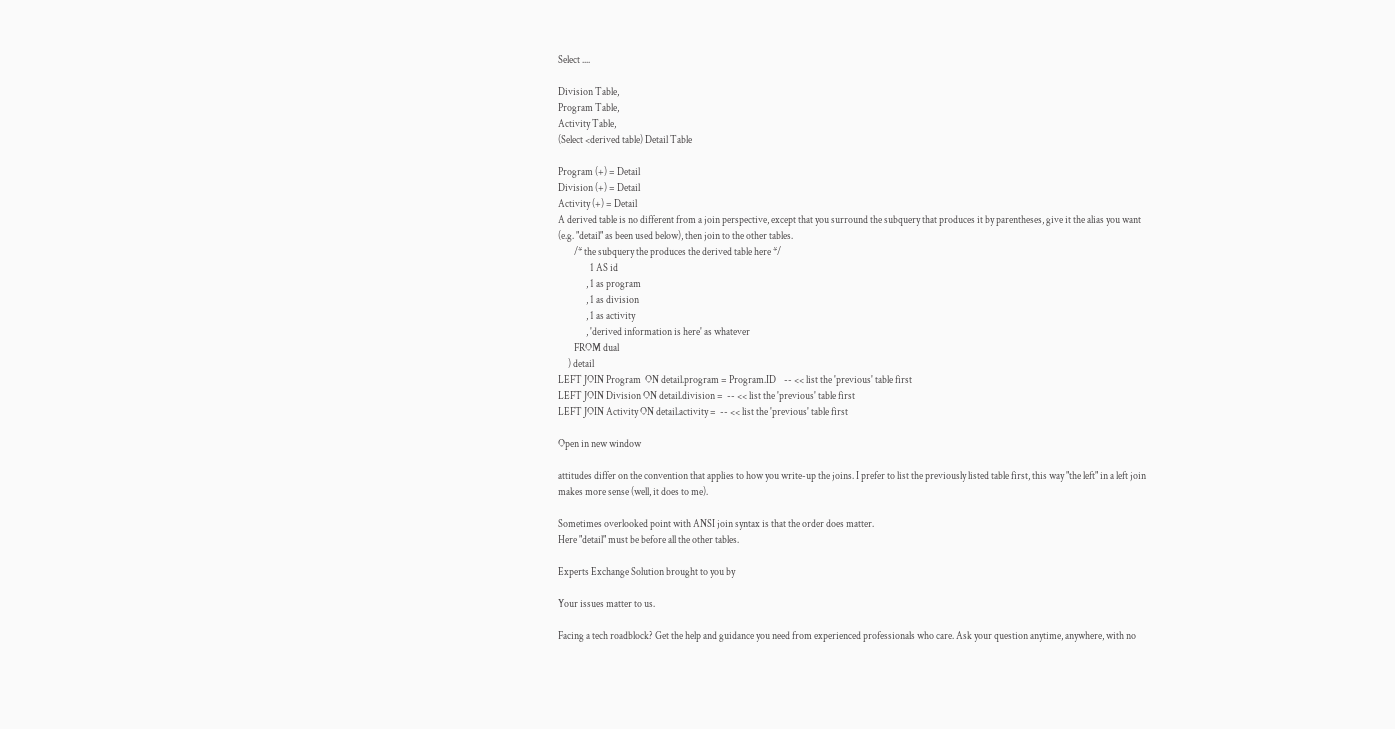Select ....

Division Table,
Program Table,
Activity Table,
(Select <derived table) Detail Table

Program (+) = Detail
Division (+) = Detail
Activity (+) = Detail
A derived table is no different from a join perspective, except that you surround the subquery that produces it by parentheses, give it the alias you want (e.g. "detail" as been used below), then join to the other tables.
        /* the subquery the produces the derived table here */
                1 AS id
              , 1 as program
              , 1 as division
              , 1 as activity
              , 'derived information is here' as whatever
        FROM dual
     ) detail
LEFT JOIN Program  ON detail.program = Program.ID    -- << list the 'previous' table first
LEFT JOIN Division ON detail.division =  -- << list the 'previous' table first
LEFT JOIN Activity ON detail.activity =  -- << list the 'previous' table first

Open in new window

attitudes differ on the convention that applies to how you write-up the joins. I prefer to list the previously listed table first, this way "the left" in a left join makes more sense (well, it does to me).

Sometimes overlooked point with ANSI join syntax is that the order does matter.
Here "detail" must be before all the other tables.

Experts Exchange Solution brought to you by

Your issues matter to us.

Facing a tech roadblock? Get the help and guidance you need from experienced professionals who care. Ask your question anytime, anywhere, with no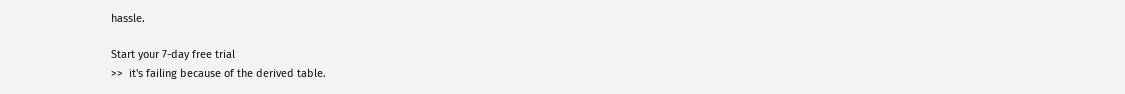hassle.

Start your 7-day free trial
>>  it's failing because of the derived table.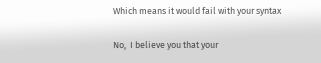Which means it would fail with your syntax

No,  I believe you that your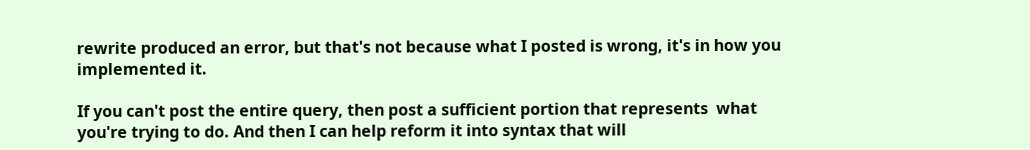rewrite produced an error, but that's not because what I posted is wrong, it's in how you implemented it.

If you can't post the entire query, then post a sufficient portion that represents  what you're trying to do. And then I can help reform it into syntax that will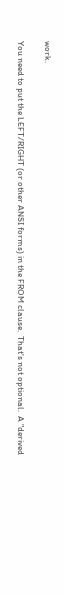work.

You need to put the LEFT/RIGHT (or other ANSI forms) in the FROM clause.  That's not optional.  A "derived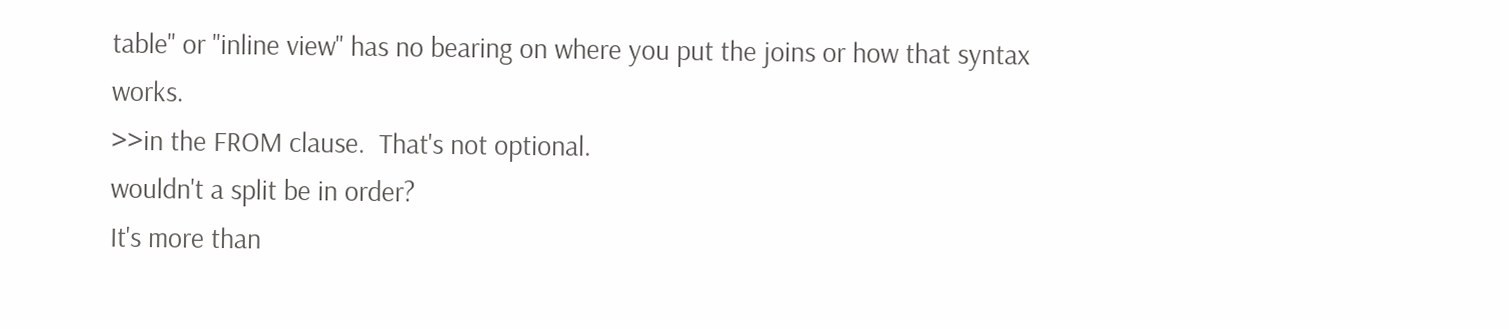table" or "inline view" has no bearing on where you put the joins or how that syntax works.
>>in the FROM clause.  That's not optional.
wouldn't a split be in order?
It's more than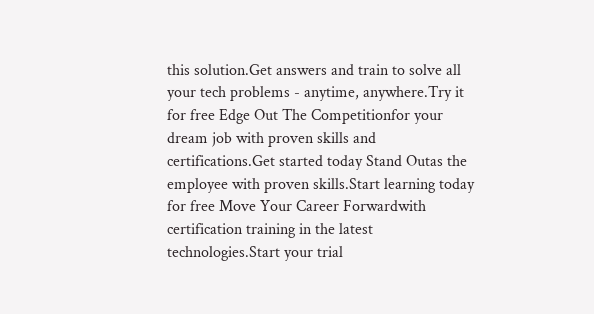this solution.Get answers and train to solve all your tech problems - anytime, anywhere.Try it for free Edge Out The Competitionfor your dream job with proven skills and certifications.Get started today Stand Outas the employee with proven skills.Start learning today for free Move Your Career Forwardwith certification training in the latest technologies.Start your trial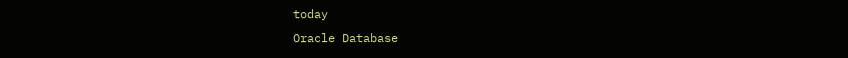today
Oracle Database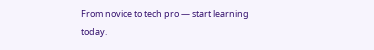From novice to tech pro — start learning today.